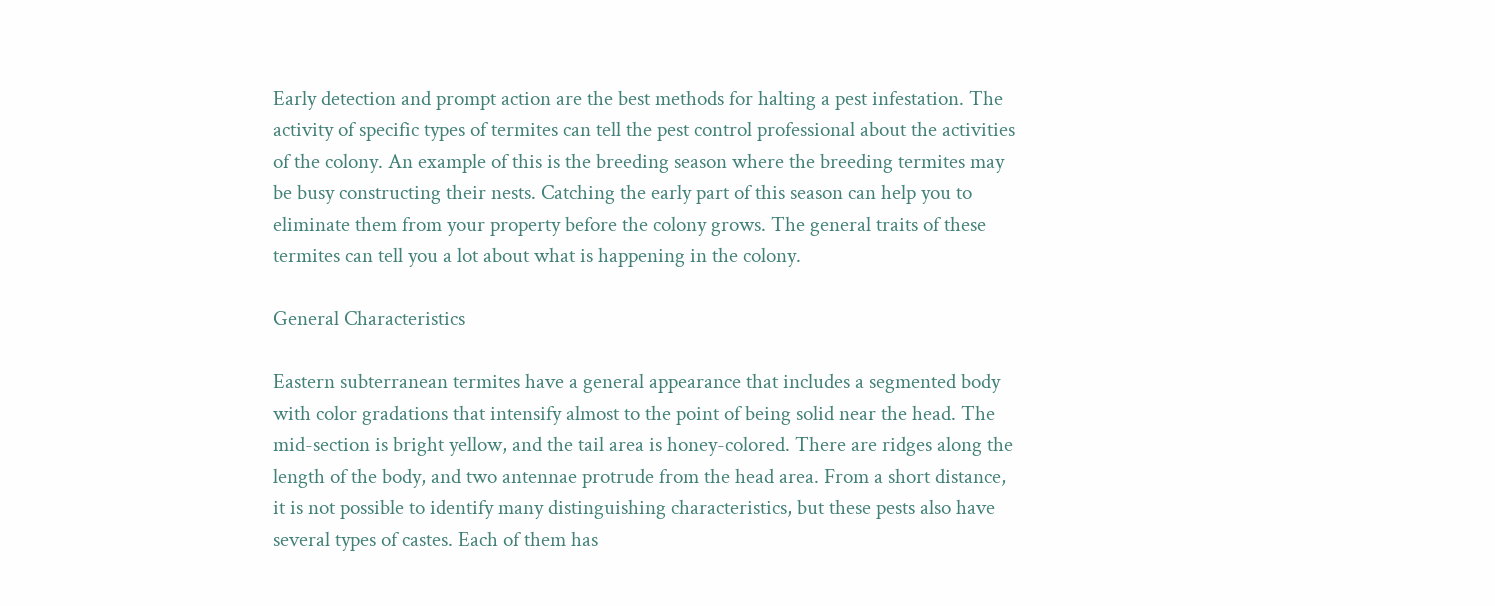Early detection and prompt action are the best methods for halting a pest infestation. The activity of specific types of termites can tell the pest control professional about the activities of the colony. An example of this is the breeding season where the breeding termites may be busy constructing their nests. Catching the early part of this season can help you to eliminate them from your property before the colony grows. The general traits of these termites can tell you a lot about what is happening in the colony.

General Characteristics

Eastern subterranean termites have a general appearance that includes a segmented body with color gradations that intensify almost to the point of being solid near the head. The mid-section is bright yellow, and the tail area is honey-colored. There are ridges along the length of the body, and two antennae protrude from the head area. From a short distance, it is not possible to identify many distinguishing characteristics, but these pests also have several types of castes. Each of them has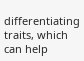differentiating traits, which can help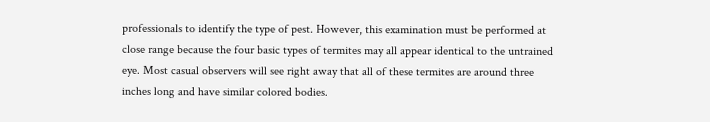professionals to identify the type of pest. However, this examination must be performed at close range because the four basic types of termites may all appear identical to the untrained eye. Most casual observers will see right away that all of these termites are around three inches long and have similar colored bodies.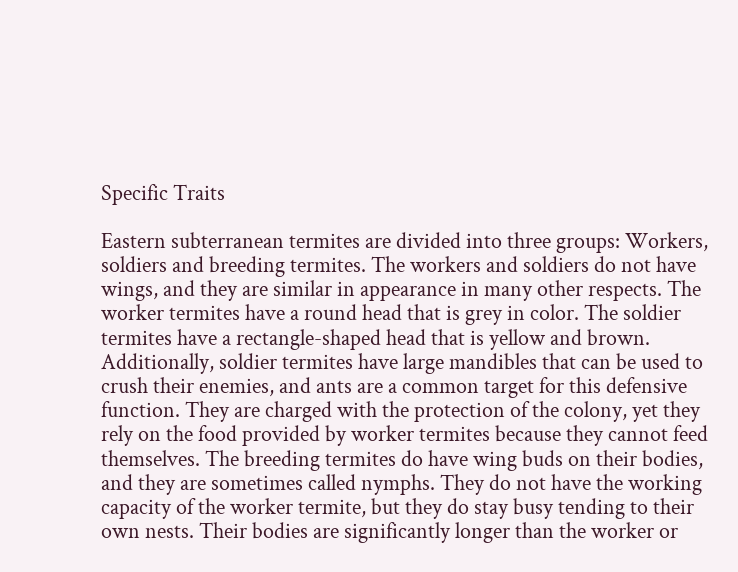Specific Traits

Eastern subterranean termites are divided into three groups: Workers, soldiers and breeding termites. The workers and soldiers do not have wings, and they are similar in appearance in many other respects. The worker termites have a round head that is grey in color. The soldier termites have a rectangle-shaped head that is yellow and brown. Additionally, soldier termites have large mandibles that can be used to crush their enemies, and ants are a common target for this defensive function. They are charged with the protection of the colony, yet they rely on the food provided by worker termites because they cannot feed themselves. The breeding termites do have wing buds on their bodies, and they are sometimes called nymphs. They do not have the working capacity of the worker termite, but they do stay busy tending to their own nests. Their bodies are significantly longer than the worker or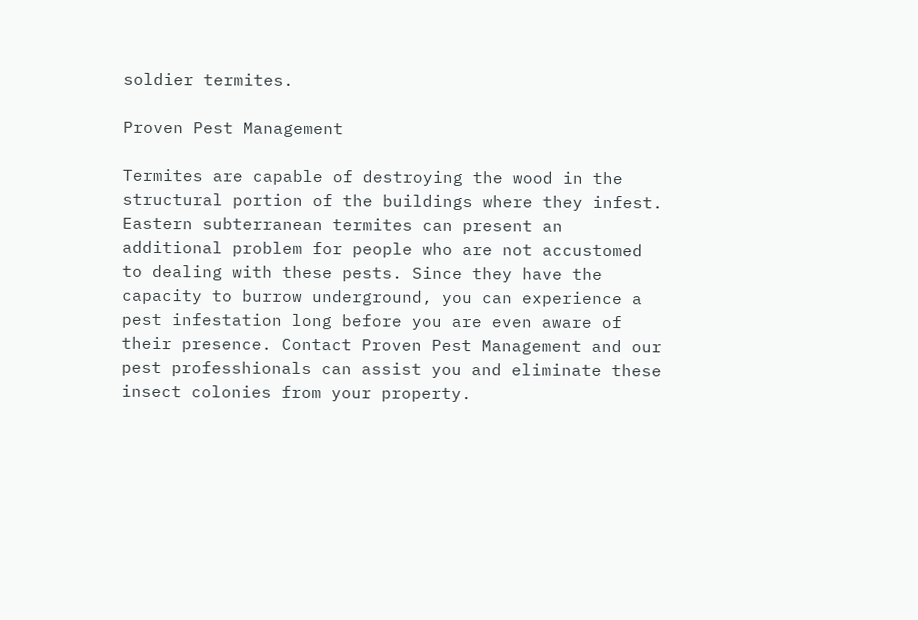soldier termites.

Proven Pest Management

Termites are capable of destroying the wood in the structural portion of the buildings where they infest. Eastern subterranean termites can present an additional problem for people who are not accustomed to dealing with these pests. Since they have the capacity to burrow underground, you can experience a pest infestation long before you are even aware of their presence. Contact Proven Pest Management and our pest professhionals can assist you and eliminate these insect colonies from your property.